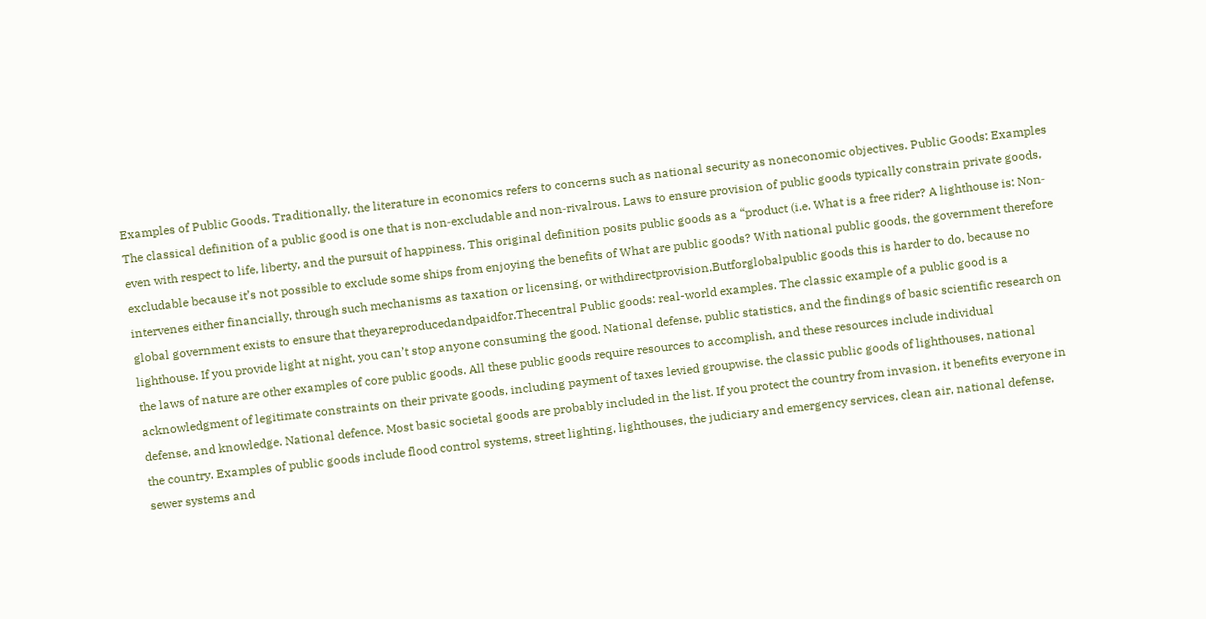Examples of Public Goods. Traditionally, the literature in economics refers to concerns such as national security as noneconomic objectives. Public Goods: Examples The classical definition of a public good is one that is non‐excludable and non‐rivalrous. Laws to ensure provision of public goods typically constrain private goods, even with respect to life, liberty, and the pursuit of happiness. This original definition posits public goods as a “product (i.e. What is a free rider? A lighthouse is: Non‐excludable because it’s not possible to exclude some ships from enjoying the benefits of What are public goods? With national public goods, the government therefore intervenes either financially, through such mechanisms as taxation or licensing, or withdirectprovision.Butforglobalpublic goods this is harder to do, because no global government exists to ensure that theyareproducedandpaidfor.Thecentral Public goods: real-world examples. The classic example of a public good is a lighthouse. If you provide light at night, you can’t stop anyone consuming the good. National defense, public statistics, and the findings of basic scientific research on the laws of nature are other examples of core public goods. All these public goods require resources to accomplish, and these resources include individual acknowledgment of legitimate constraints on their private goods, including payment of taxes levied groupwise. the classic public goods of lighthouses, national defense, and knowledge. National defence. Most basic societal goods are probably included in the list. If you protect the country from invasion, it benefits everyone in the country. Examples of public goods include flood control systems, street lighting, lighthouses, the judiciary and emergency services, clean air, national defense, sewer systems and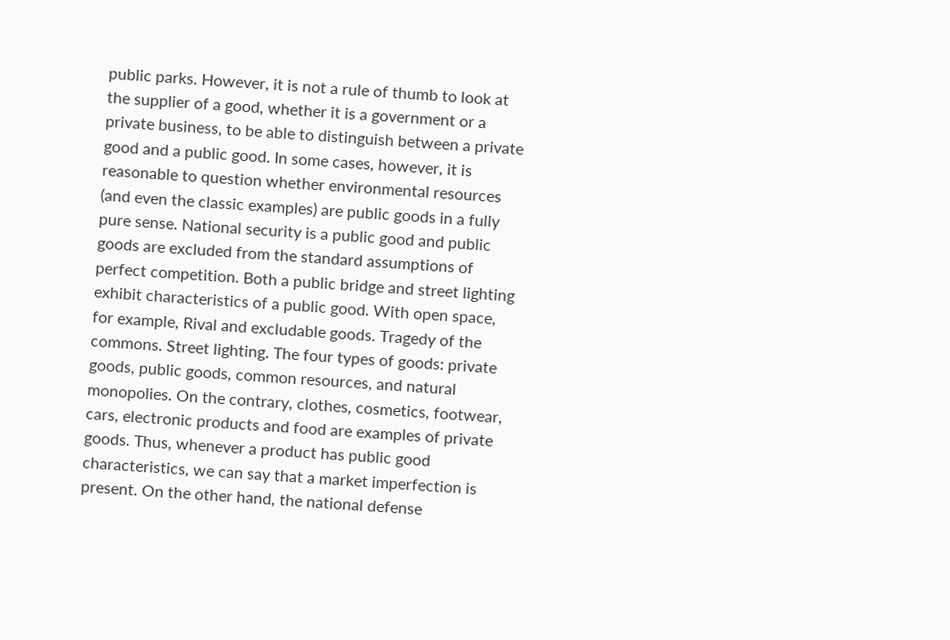public parks. However, it is not a rule of thumb to look at the supplier of a good, whether it is a government or a private business, to be able to distinguish between a private good and a public good. In some cases, however, it is reasonable to question whether environmental resources (and even the classic examples) are public goods in a fully pure sense. National security is a public good and public goods are excluded from the standard assumptions of perfect competition. Both a public bridge and street lighting exhibit characteristics of a public good. With open space, for example, Rival and excludable goods. Tragedy of the commons. Street lighting. The four types of goods: private goods, public goods, common resources, and natural monopolies. On the contrary, clothes, cosmetics, footwear, cars, electronic products and food are examples of private goods. Thus, whenever a product has public good characteristics, we can say that a market imperfection is present. On the other hand, the national defense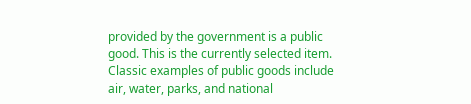provided by the government is a public good. This is the currently selected item. Classic examples of public goods include air, water, parks, and national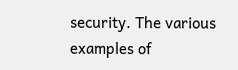security. The various examples of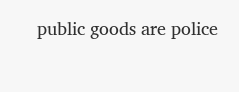public goods are police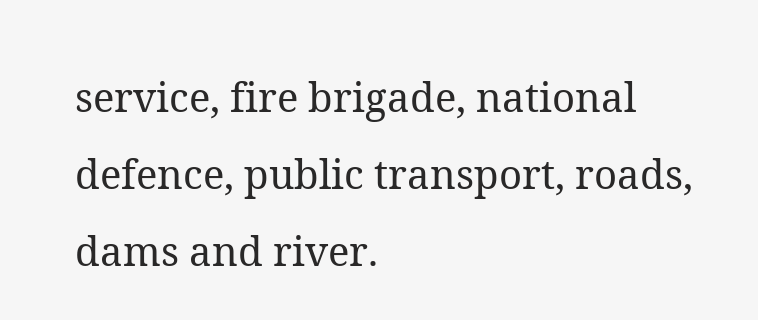service, fire brigade, national defence, public transport, roads, dams and river.